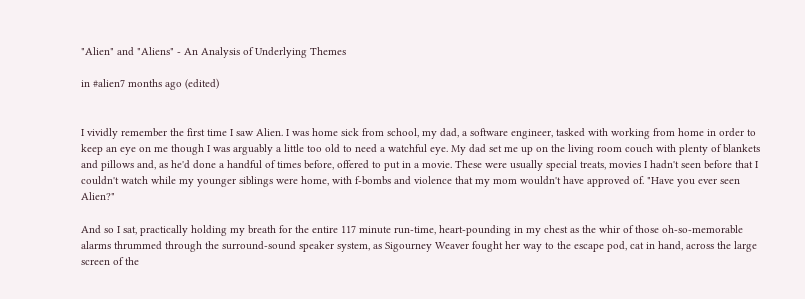"Alien" and "Aliens" - An Analysis of Underlying Themes

in #alien7 months ago (edited)


I vividly remember the first time I saw Alien. I was home sick from school, my dad, a software engineer, tasked with working from home in order to keep an eye on me though I was arguably a little too old to need a watchful eye. My dad set me up on the living room couch with plenty of blankets and pillows and, as he'd done a handful of times before, offered to put in a movie. These were usually special treats, movies I hadn't seen before that I couldn't watch while my younger siblings were home, with f-bombs and violence that my mom wouldn't have approved of. "Have you ever seen Alien?"

And so I sat, practically holding my breath for the entire 117 minute run-time, heart-pounding in my chest as the whir of those oh-so-memorable alarms thrummed through the surround-sound speaker system, as Sigourney Weaver fought her way to the escape pod, cat in hand, across the large screen of the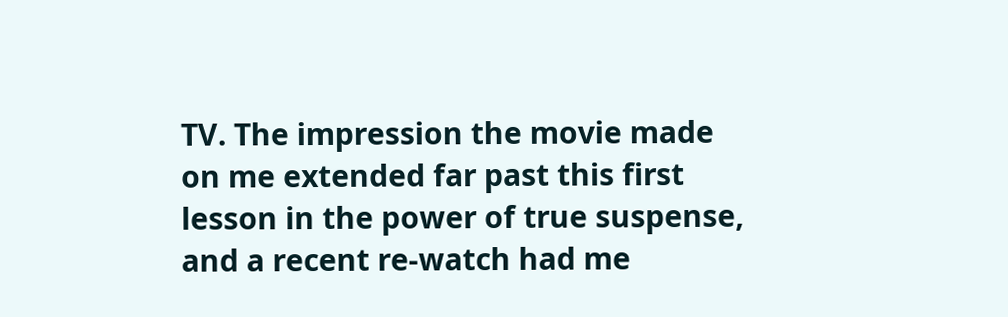TV. The impression the movie made on me extended far past this first lesson in the power of true suspense, and a recent re-watch had me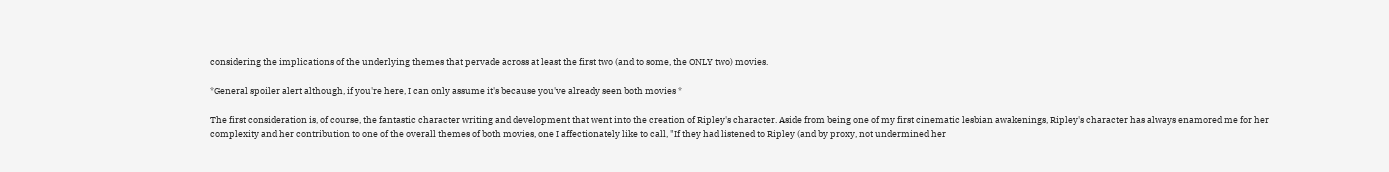considering the implications of the underlying themes that pervade across at least the first two (and to some, the ONLY two) movies.

*General spoiler alert although, if you're here, I can only assume it's because you've already seen both movies *

The first consideration is, of course, the fantastic character writing and development that went into the creation of Ripley's character. Aside from being one of my first cinematic lesbian awakenings, Ripley's character has always enamored me for her complexity and her contribution to one of the overall themes of both movies, one I affectionately like to call, "If they had listened to Ripley (and by proxy, not undermined her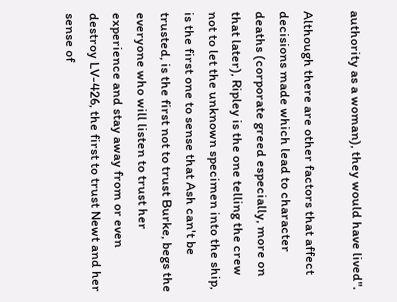authority as a woman), they would have lived".

Although there are other factors that affect decisions made which lead to character deaths (corporate greed especially, more on that later), Ripley is the one telling the crew not to let the unknown specimen into the ship, is the first one to sense that Ash can't be trusted, is the first not to trust Burke, begs the everyone who will listen to trust her experience and stay away from or even destroy LV-426, the first to trust Newt and her sense of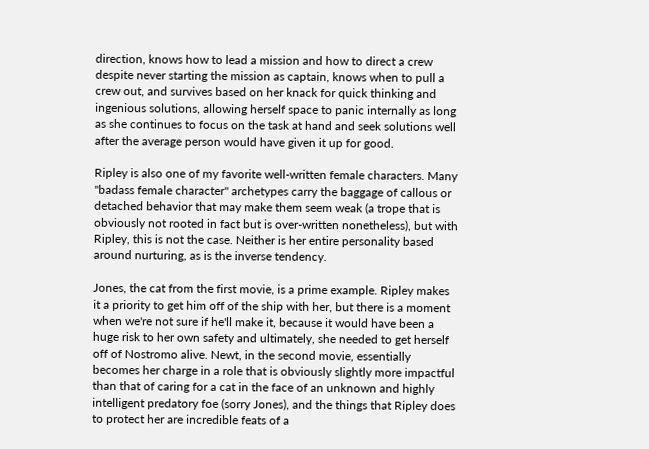direction, knows how to lead a mission and how to direct a crew despite never starting the mission as captain, knows when to pull a crew out, and survives based on her knack for quick thinking and ingenious solutions, allowing herself space to panic internally as long as she continues to focus on the task at hand and seek solutions well after the average person would have given it up for good.

Ripley is also one of my favorite well-written female characters. Many "badass female character" archetypes carry the baggage of callous or detached behavior that may make them seem weak (a trope that is obviously not rooted in fact but is over-written nonetheless), but with Ripley, this is not the case. Neither is her entire personality based around nurturing, as is the inverse tendency.

Jones, the cat from the first movie, is a prime example. Ripley makes it a priority to get him off of the ship with her, but there is a moment when we're not sure if he'll make it, because it would have been a huge risk to her own safety and ultimately, she needed to get herself off of Nostromo alive. Newt, in the second movie, essentially becomes her charge in a role that is obviously slightly more impactful than that of caring for a cat in the face of an unknown and highly intelligent predatory foe (sorry Jones), and the things that Ripley does to protect her are incredible feats of a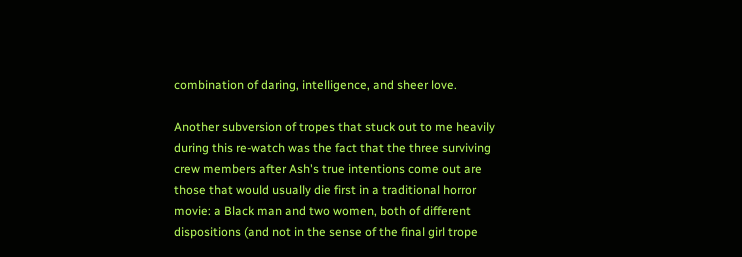combination of daring, intelligence, and sheer love.

Another subversion of tropes that stuck out to me heavily during this re-watch was the fact that the three surviving crew members after Ash's true intentions come out are those that would usually die first in a traditional horror movie: a Black man and two women, both of different dispositions (and not in the sense of the final girl trope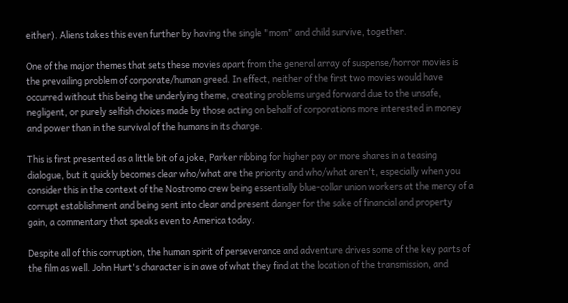either). Aliens takes this even further by having the single "mom" and child survive, together.

One of the major themes that sets these movies apart from the general array of suspense/horror movies is the prevailing problem of corporate/human greed. In effect, neither of the first two movies would have occurred without this being the underlying theme, creating problems urged forward due to the unsafe, negligent, or purely selfish choices made by those acting on behalf of corporations more interested in money and power than in the survival of the humans in its charge.

This is first presented as a little bit of a joke, Parker ribbing for higher pay or more shares in a teasing dialogue, but it quickly becomes clear who/what are the priority and who/what aren't, especially when you consider this in the context of the Nostromo crew being essentially blue-collar union workers at the mercy of a corrupt establishment and being sent into clear and present danger for the sake of financial and property gain, a commentary that speaks even to America today.

Despite all of this corruption, the human spirit of perseverance and adventure drives some of the key parts of the film as well. John Hurt's character is in awe of what they find at the location of the transmission, and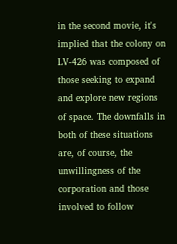in the second movie, it's implied that the colony on LV-426 was composed of those seeking to expand and explore new regions of space. The downfalls in both of these situations are, of course, the unwillingness of the corporation and those involved to follow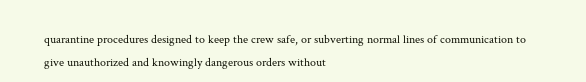quarantine procedures designed to keep the crew safe, or subverting normal lines of communication to give unauthorized and knowingly dangerous orders without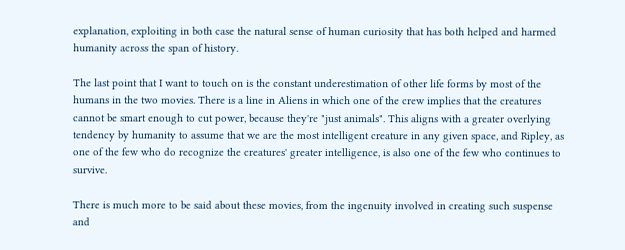explanation, exploiting in both case the natural sense of human curiosity that has both helped and harmed humanity across the span of history.

The last point that I want to touch on is the constant underestimation of other life forms by most of the humans in the two movies. There is a line in Aliens in which one of the crew implies that the creatures cannot be smart enough to cut power, because they're "just animals". This aligns with a greater overlying tendency by humanity to assume that we are the most intelligent creature in any given space, and Ripley, as one of the few who do recognize the creatures' greater intelligence, is also one of the few who continues to survive.

There is much more to be said about these movies, from the ingenuity involved in creating such suspense and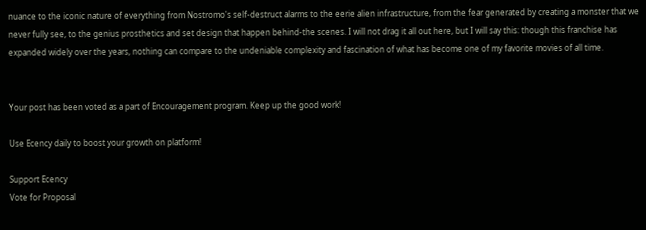nuance to the iconic nature of everything from Nostromo's self-destruct alarms to the eerie alien infrastructure, from the fear generated by creating a monster that we never fully see, to the genius prosthetics and set design that happen behind-the scenes. I will not drag it all out here, but I will say this: though this franchise has expanded widely over the years, nothing can compare to the undeniable complexity and fascination of what has become one of my favorite movies of all time.


Your post has been voted as a part of Encouragement program. Keep up the good work!

Use Ecency daily to boost your growth on platform!

Support Ecency
Vote for Proposal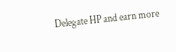Delegate HP and earn more